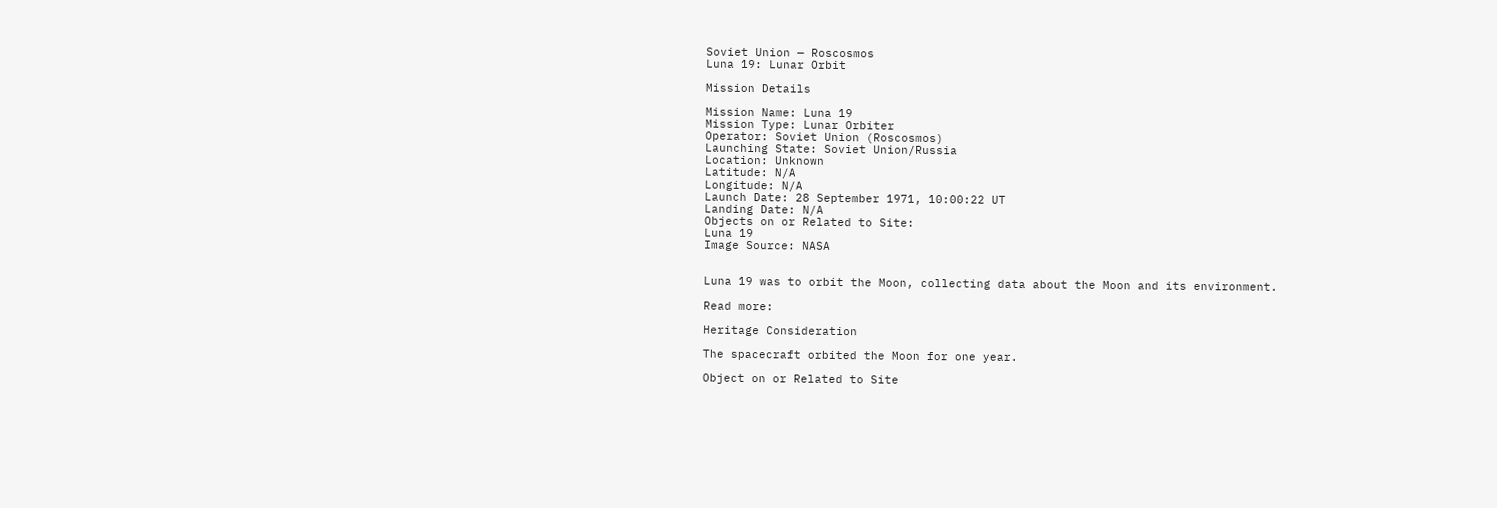Soviet Union — Roscosmos
Luna 19: Lunar Orbit

Mission Details

Mission Name: Luna 19
Mission Type: Lunar Orbiter
Operator: Soviet Union (Roscosmos)
Launching State: Soviet Union/Russia
Location: Unknown
Latitude: N/A
Longitude: N/A
Launch Date: 28 September 1971, 10:00:22 UT
Landing Date: N/A
Objects on or Related to Site:
Luna 19
Image Source: NASA


Luna 19 was to orbit the Moon, collecting data about the Moon and its environment.

Read more:

Heritage Consideration

The spacecraft orbited the Moon for one year.

Object on or Related to Site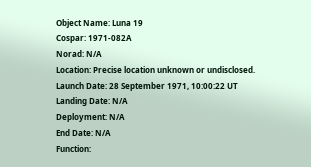Object Name: Luna 19
Cospar: 1971-082A
Norad: N/A
Location: Precise location unknown or undisclosed.
Launch Date: 28 September 1971, 10:00:22 UT
Landing Date: N/A
Deployment: N/A
End Date: N/A
Function: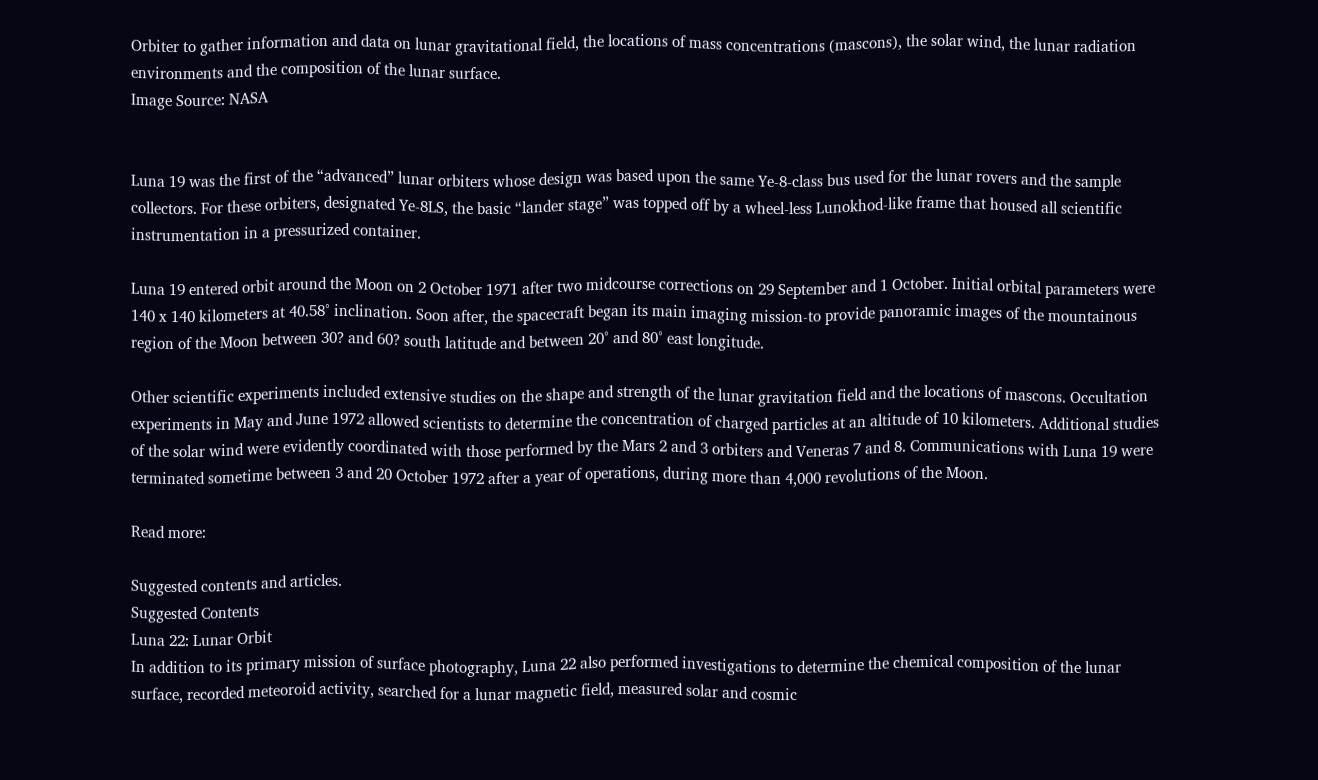Orbiter to gather information and data on lunar gravitational field, the locations of mass concentrations (mascons), the solar wind, the lunar radiation environments and the composition of the lunar surface.
Image Source: NASA


Luna 19 was the first of the “advanced” lunar orbiters whose design was based upon the same Ye-8-class bus used for the lunar rovers and the sample collectors. For these orbiters, designated Ye-8LS, the basic “lander stage” was topped off by a wheel-less Lunokhod-like frame that housed all scientific instrumentation in a pressurized container.

Luna 19 entered orbit around the Moon on 2 October 1971 after two midcourse corrections on 29 September and 1 October. Initial orbital parameters were 140 x 140 kilometers at 40.58° inclination. Soon after, the spacecraft began its main imaging mission-to provide panoramic images of the mountainous region of the Moon between 30? and 60? south latitude and between 20° and 80° east longitude.

Other scientific experiments included extensive studies on the shape and strength of the lunar gravitation field and the locations of mascons. Occultation experiments in May and June 1972 allowed scientists to determine the concentration of charged particles at an altitude of 10 kilometers. Additional studies of the solar wind were evidently coordinated with those performed by the Mars 2 and 3 orbiters and Veneras 7 and 8. Communications with Luna 19 were terminated sometime between 3 and 20 October 1972 after a year of operations, during more than 4,000 revolutions of the Moon.

Read more:

Suggested contents and articles.
Suggested Contents
Luna 22: Lunar Orbit
In addition to its primary mission of surface photography, Luna 22 also performed investigations to determine the chemical composition of the lunar surface, recorded meteoroid activity, searched for a lunar magnetic field, measured solar and cosmic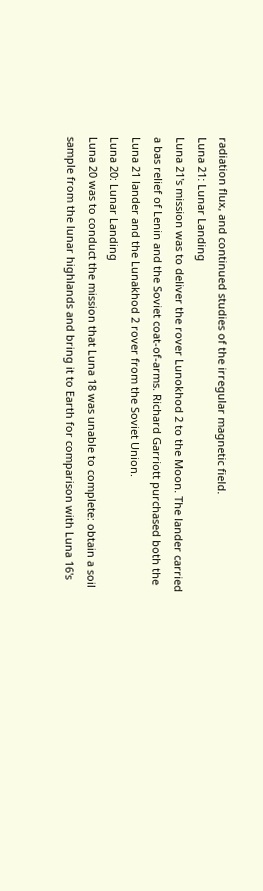radiation flux, and continued studies of the irregular magnetic field.
Luna 21: Lunar Landing
Luna 21's mission was to deliver the rover Lunokhod 2 to the Moon. The lander carried a bas relief of Lenin and the Soviet coat-of-arms. Richard Garriott purchased both the Luna 21 lander and the Lunakhod 2 rover from the Soviet Union.
Luna 20: Lunar Landing
Luna 20 was to conduct the mission that Luna 18 was unable to complete: obtain a soil sample from the lunar highlands and bring it to Earth for comparison with Luna 16's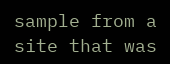sample from a site that was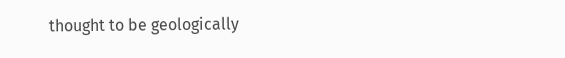thought to be geologically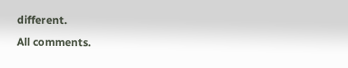different.
All comments.